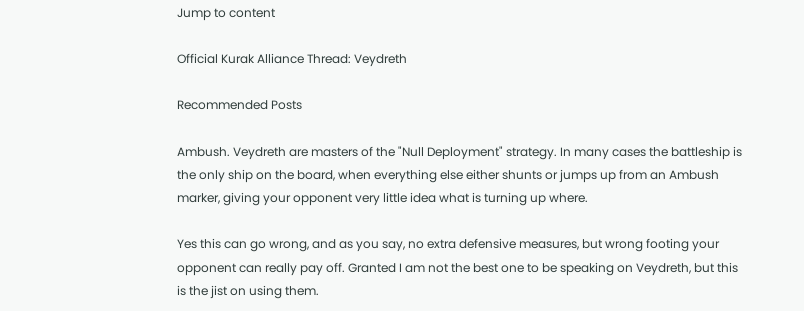Jump to content

Official Kurak Alliance Thread: Veydreth

Recommended Posts

Ambush. Veydreth are masters of the "Null Deployment" strategy. In many cases the battleship is the only ship on the board, when everything else either shunts or jumps up from an Ambush marker, giving your opponent very little idea what is turning up where.

Yes this can go wrong, and as you say, no extra defensive measures, but wrong footing your opponent can really pay off. Granted I am not the best one to be speaking on Veydreth, but this is the jist on using them.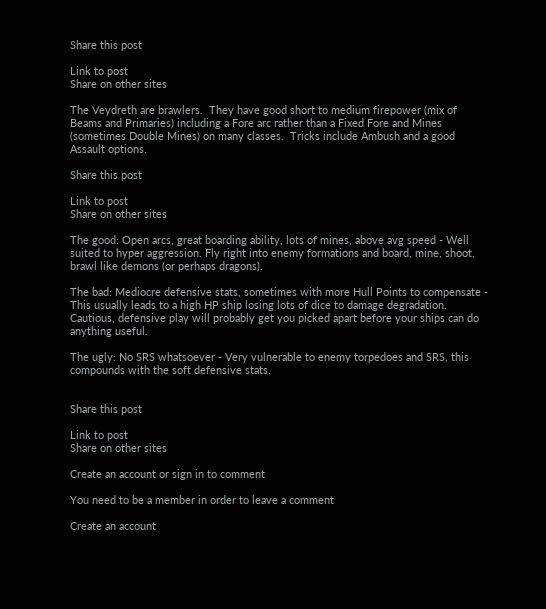Share this post

Link to post
Share on other sites

The Veydreth are brawlers.  They have good short to medium firepower (mix of Beams and Primaries) including a Fore arc rather than a Fixed Fore and Mines (sometimes Double Mines) on many classes.  Tricks include Ambush and a good Assault options.

Share this post

Link to post
Share on other sites

The good: Open arcs, great boarding ability, lots of mines, above avg speed - Well suited to hyper aggression. Fly right into enemy formations and board, mine, shoot, brawl like demons (or perhaps dragons).

The bad: Mediocre defensive stats, sometimes with more Hull Points to compensate - This usually leads to a high HP ship losing lots of dice to damage degradation. Cautious, defensive play will probably get you picked apart before your ships can do anything useful.

The ugly: No SRS whatsoever - Very vulnerable to enemy torpedoes and SRS, this compounds with the soft defensive stats.


Share this post

Link to post
Share on other sites

Create an account or sign in to comment

You need to be a member in order to leave a comment

Create an account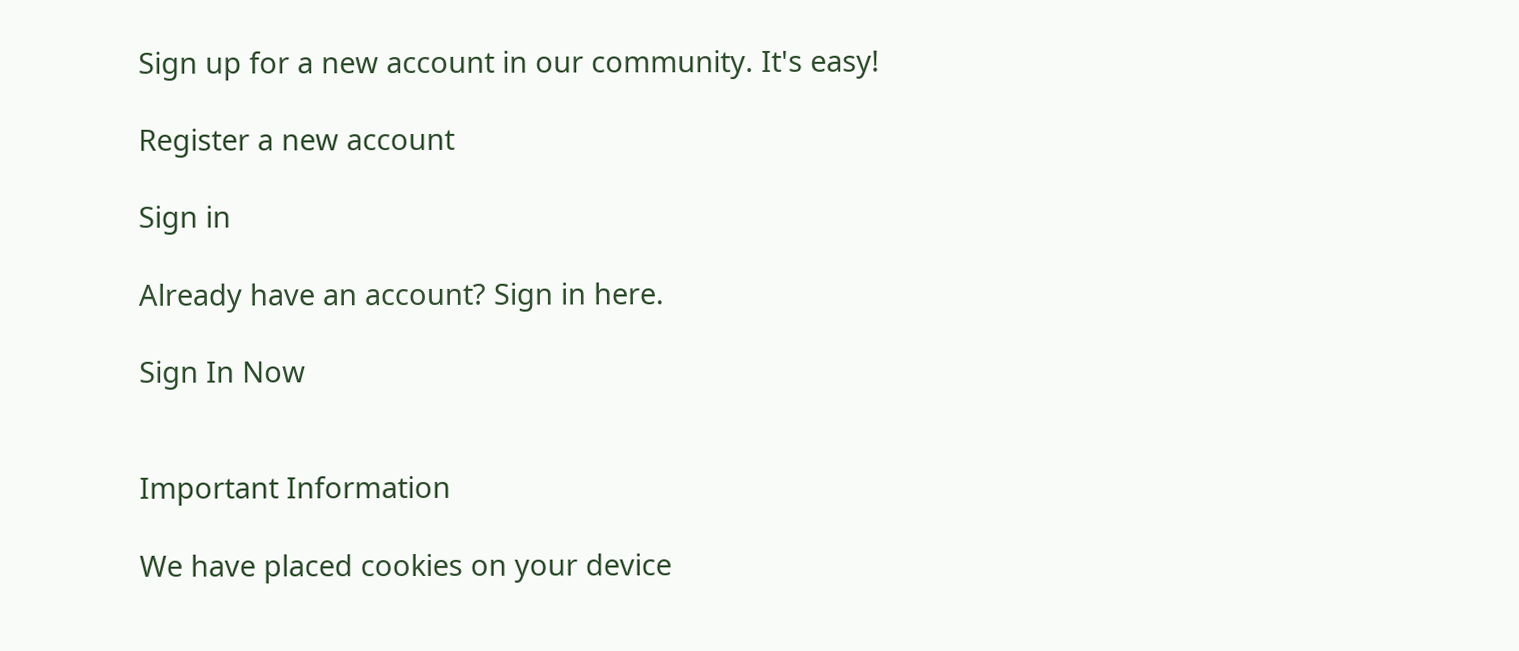Sign up for a new account in our community. It's easy!

Register a new account

Sign in

Already have an account? Sign in here.

Sign In Now


Important Information

We have placed cookies on your device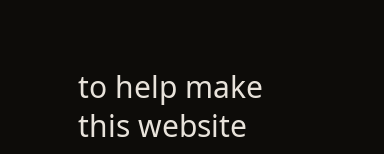to help make this website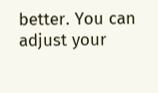better. You can adjust your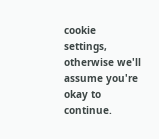cookie settings, otherwise we'll assume you're okay to continue.